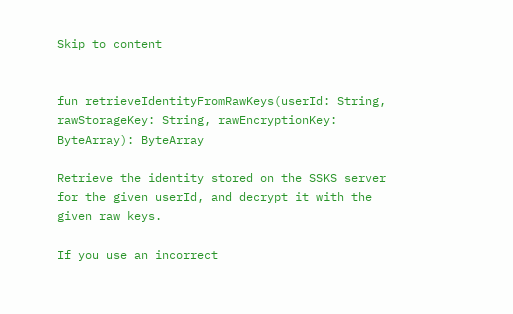Skip to content


fun retrieveIdentityFromRawKeys(userId: String, rawStorageKey: String, rawEncryptionKey: ByteArray): ByteArray

Retrieve the identity stored on the SSKS server for the given userId, and decrypt it with the given raw keys.

If you use an incorrect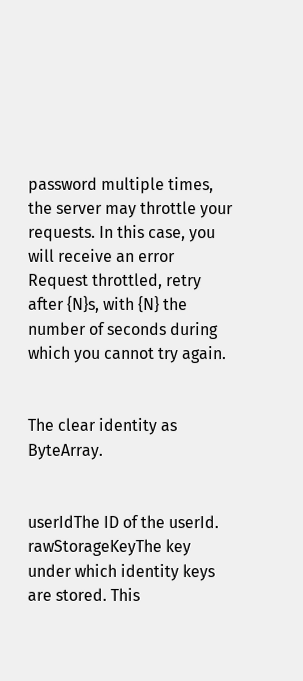password multiple times, the server may throttle your requests. In this case, you will receive an error Request throttled, retry after {N}s, with {N} the number of seconds during which you cannot try again.


The clear identity as ByteArray.


userIdThe ID of the userId.
rawStorageKeyThe key under which identity keys are stored. This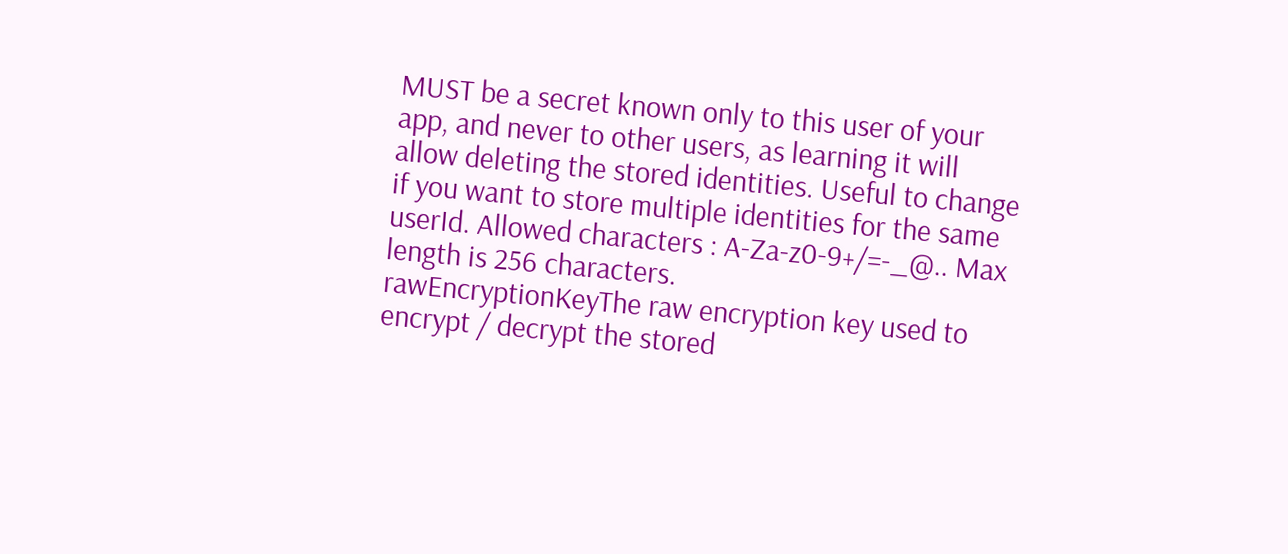MUST be a secret known only to this user of your app, and never to other users, as learning it will allow deleting the stored identities. Useful to change if you want to store multiple identities for the same userId. Allowed characters : A-Za-z0-9+/=-_@.. Max length is 256 characters.
rawEncryptionKeyThe raw encryption key used to encrypt / decrypt the stored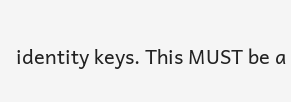identity keys. This MUST be a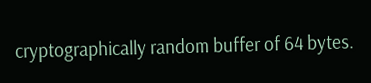cryptographically random buffer of 64 bytes.